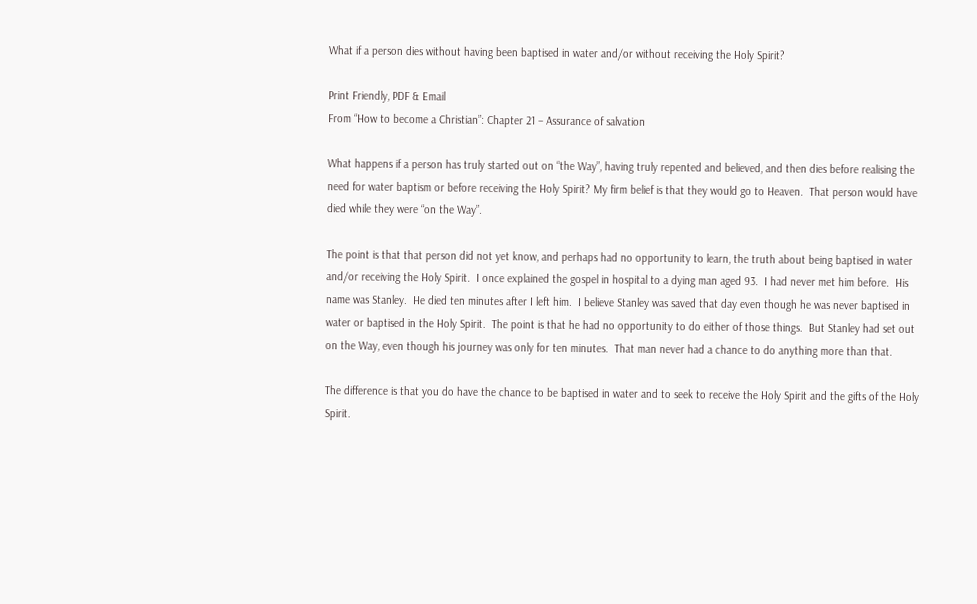What if a person dies without having been baptised in water and/or without receiving the Holy Spirit?

Print Friendly, PDF & Email
From “How to become a Christian”: Chapter 21 – Assurance of salvation

What happens if a person has truly started out on “the Way”, having truly repented and believed, and then dies before realising the need for water baptism or before receiving the Holy Spirit? My firm belief is that they would go to Heaven.  That person would have died while they were “on the Way”.

The point is that that person did not yet know, and perhaps had no opportunity to learn, the truth about being baptised in water and/or receiving the Holy Spirit.  I once explained the gospel in hospital to a dying man aged 93.  I had never met him before.  His name was Stanley.  He died ten minutes after I left him.  I believe Stanley was saved that day even though he was never baptised in water or baptised in the Holy Spirit.  The point is that he had no opportunity to do either of those things.  But Stanley had set out on the Way, even though his journey was only for ten minutes.  That man never had a chance to do anything more than that.

The difference is that you do have the chance to be baptised in water and to seek to receive the Holy Spirit and the gifts of the Holy Spirit.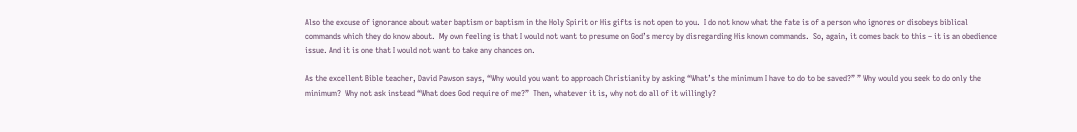Also the excuse of ignorance about water baptism or baptism in the Holy Spirit or His gifts is not open to you.  I do not know what the fate is of a person who ignores or disobeys biblical commands which they do know about.  My own feeling is that I would not want to presume on God’s mercy by disregarding His known commands.  So, again, it comes back to this – it is an obedience issue. And it is one that I would not want to take any chances on.

As the excellent Bible teacher, David Pawson says, “Why would you want to approach Christianity by asking “What’s the minimum I have to do to be saved?” ” Why would you seek to do only the minimum?  Why not ask instead “What does God require of me?”  Then, whatever it is, why not do all of it willingly?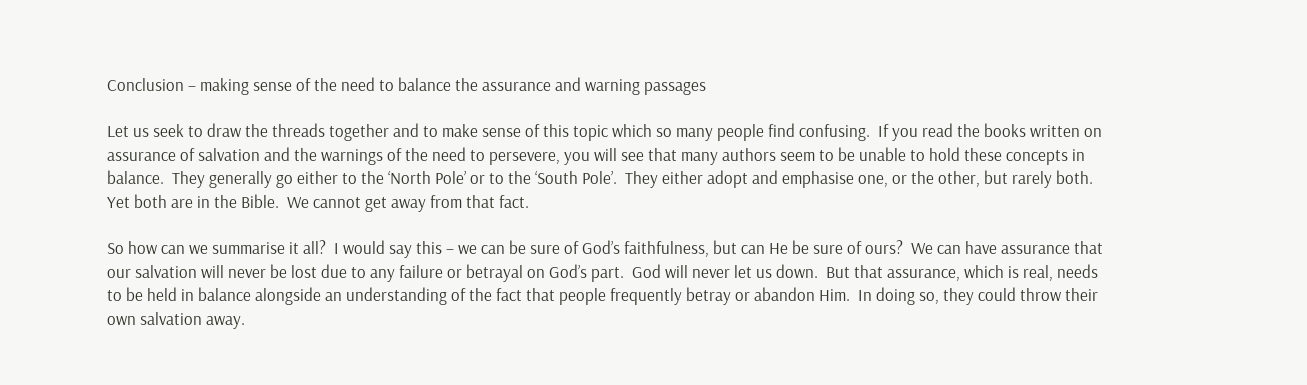Conclusion – making sense of the need to balance the assurance and warning passages

Let us seek to draw the threads together and to make sense of this topic which so many people find confusing.  If you read the books written on assurance of salvation and the warnings of the need to persevere, you will see that many authors seem to be unable to hold these concepts in balance.  They generally go either to the ‘North Pole’ or to the ‘South Pole’.  They either adopt and emphasise one, or the other, but rarely both.  Yet both are in the Bible.  We cannot get away from that fact.

So how can we summarise it all?  I would say this – we can be sure of God’s faithfulness, but can He be sure of ours?  We can have assurance that our salvation will never be lost due to any failure or betrayal on God’s part.  God will never let us down.  But that assurance, which is real, needs to be held in balance alongside an understanding of the fact that people frequently betray or abandon Him.  In doing so, they could throw their own salvation away.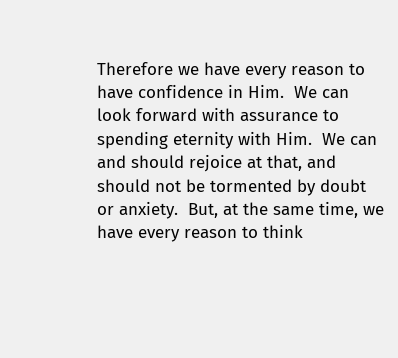Therefore we have every reason to have confidence in Him.  We can look forward with assurance to spending eternity with Him.  We can and should rejoice at that, and should not be tormented by doubt or anxiety.  But, at the same time, we have every reason to think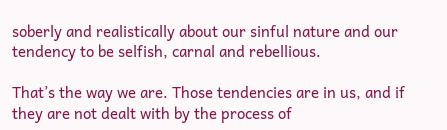soberly and realistically about our sinful nature and our tendency to be selfish, carnal and rebellious.

That’s the way we are. Those tendencies are in us, and if they are not dealt with by the process of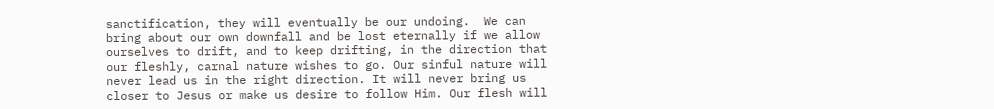sanctification, they will eventually be our undoing.  We can bring about our own downfall and be lost eternally if we allow ourselves to drift, and to keep drifting, in the direction that our fleshly, carnal nature wishes to go. Our sinful nature will never lead us in the right direction. It will never bring us closer to Jesus or make us desire to follow Him. Our flesh will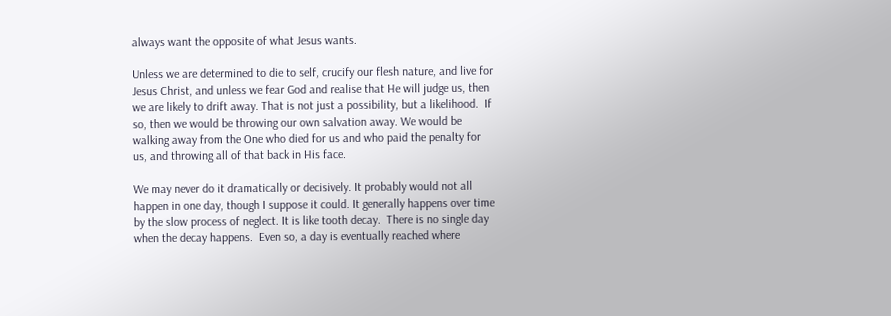always want the opposite of what Jesus wants.

Unless we are determined to die to self, crucify our flesh nature, and live for Jesus Christ, and unless we fear God and realise that He will judge us, then we are likely to drift away. That is not just a possibility, but a likelihood.  If so, then we would be throwing our own salvation away. We would be walking away from the One who died for us and who paid the penalty for us, and throwing all of that back in His face.

We may never do it dramatically or decisively. It probably would not all happen in one day, though I suppose it could. It generally happens over time by the slow process of neglect. It is like tooth decay.  There is no single day when the decay happens.  Even so, a day is eventually reached where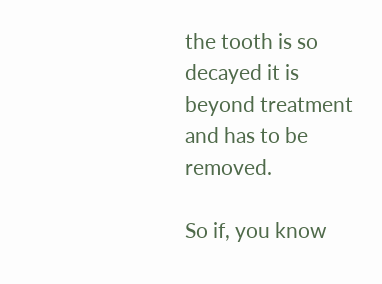the tooth is so decayed it is beyond treatment and has to be removed.

So if, you know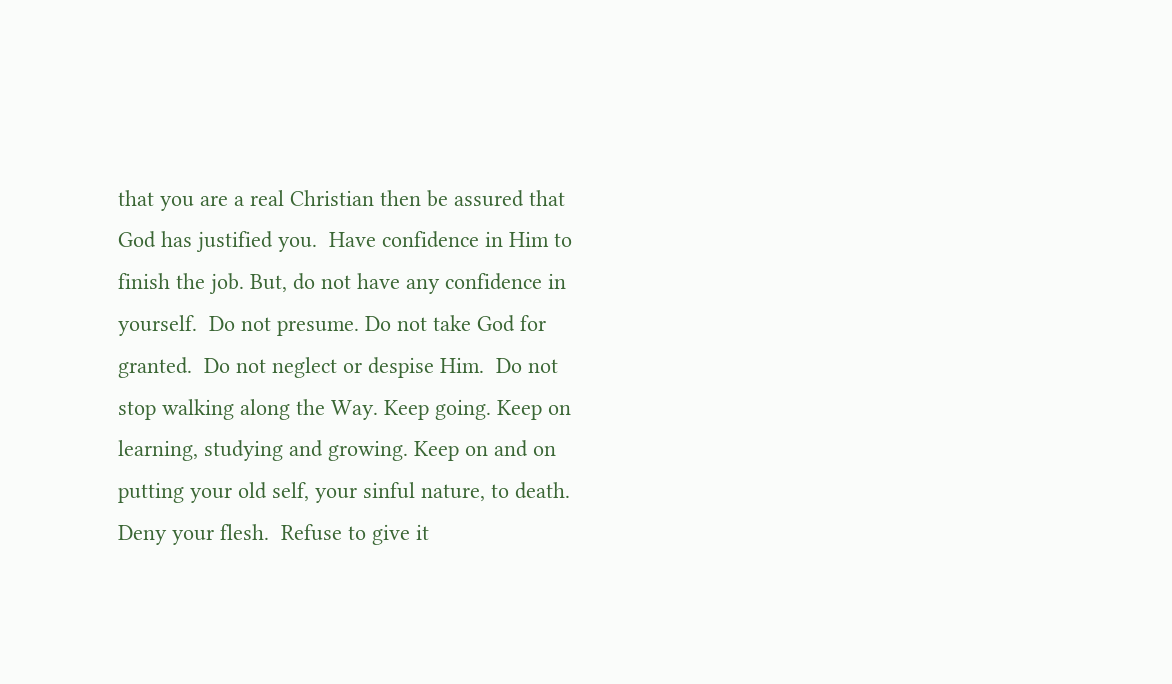that you are a real Christian then be assured that God has justified you.  Have confidence in Him to finish the job. But, do not have any confidence in yourself.  Do not presume. Do not take God for granted.  Do not neglect or despise Him.  Do not stop walking along the Way. Keep going. Keep on learning, studying and growing. Keep on and on putting your old self, your sinful nature, to death. Deny your flesh.  Refuse to give it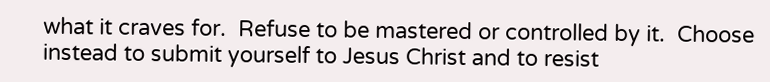what it craves for.  Refuse to be mastered or controlled by it.  Choose instead to submit yourself to Jesus Christ and to resist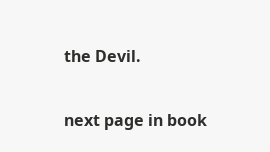the Devil.

next page in book